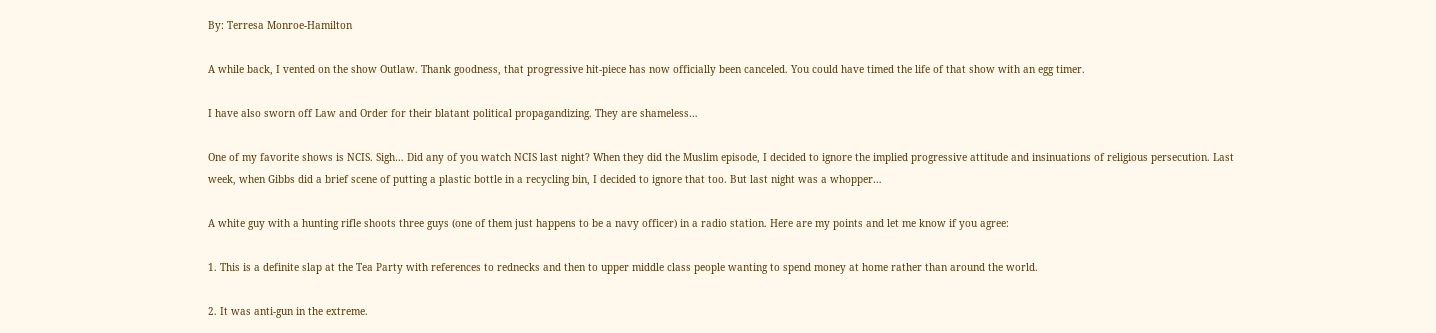By: Terresa Monroe-Hamilton

A while back, I vented on the show Outlaw. Thank goodness, that progressive hit-piece has now officially been canceled. You could have timed the life of that show with an egg timer.

I have also sworn off Law and Order for their blatant political propagandizing. They are shameless…

One of my favorite shows is NCIS. Sigh… Did any of you watch NCIS last night? When they did the Muslim episode, I decided to ignore the implied progressive attitude and insinuations of religious persecution. Last week, when Gibbs did a brief scene of putting a plastic bottle in a recycling bin, I decided to ignore that too. But last night was a whopper…

A white guy with a hunting rifle shoots three guys (one of them just happens to be a navy officer) in a radio station. Here are my points and let me know if you agree:

1. This is a definite slap at the Tea Party with references to rednecks and then to upper middle class people wanting to spend money at home rather than around the world.

2. It was anti-gun in the extreme.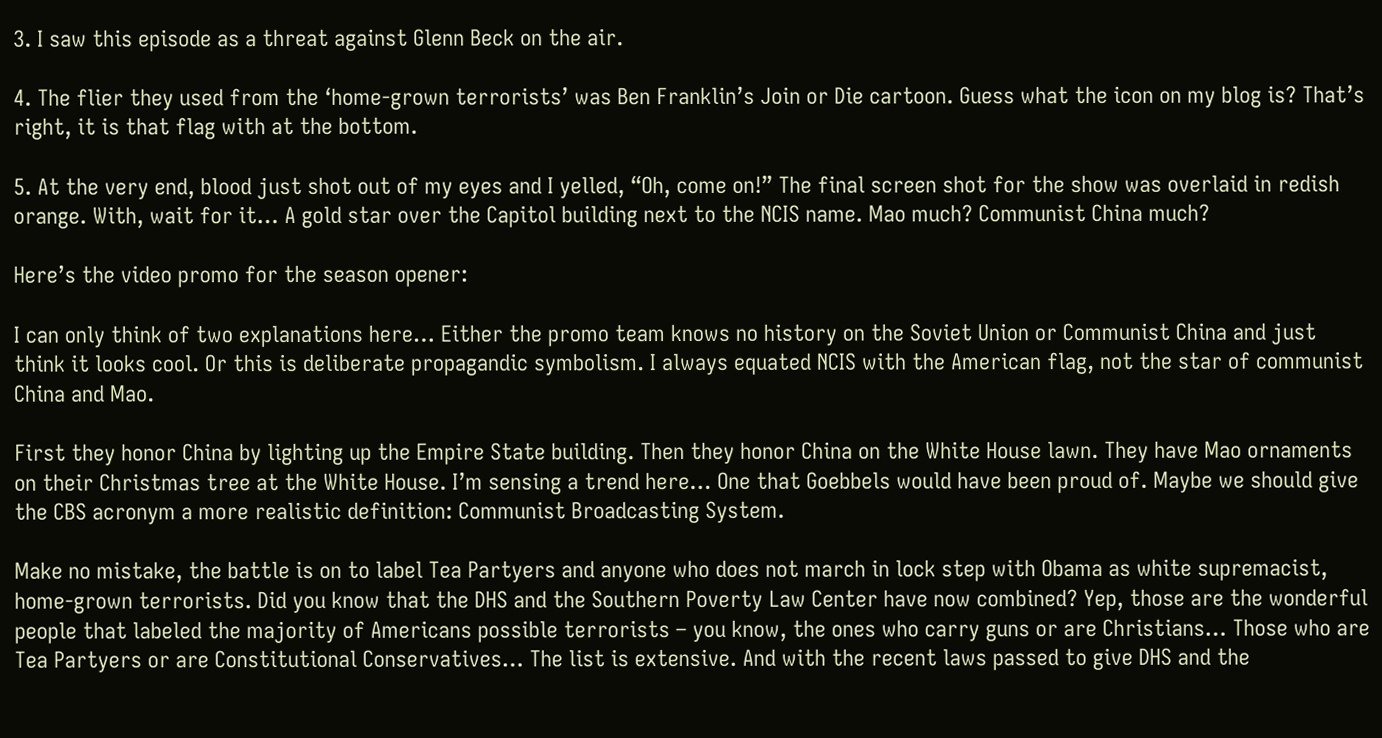3. I saw this episode as a threat against Glenn Beck on the air.

4. The flier they used from the ‘home-grown terrorists’ was Ben Franklin’s Join or Die cartoon. Guess what the icon on my blog is? That’s right, it is that flag with at the bottom.

5. At the very end, blood just shot out of my eyes and I yelled, “Oh, come on!” The final screen shot for the show was overlaid in redish orange. With, wait for it… A gold star over the Capitol building next to the NCIS name. Mao much? Communist China much?

Here’s the video promo for the season opener:

I can only think of two explanations here… Either the promo team knows no history on the Soviet Union or Communist China and just think it looks cool. Or this is deliberate propagandic symbolism. I always equated NCIS with the American flag, not the star of communist China and Mao.

First they honor China by lighting up the Empire State building. Then they honor China on the White House lawn. They have Mao ornaments on their Christmas tree at the White House. I’m sensing a trend here… One that Goebbels would have been proud of. Maybe we should give the CBS acronym a more realistic definition: Communist Broadcasting System.

Make no mistake, the battle is on to label Tea Partyers and anyone who does not march in lock step with Obama as white supremacist, home-grown terrorists. Did you know that the DHS and the Southern Poverty Law Center have now combined? Yep, those are the wonderful people that labeled the majority of Americans possible terrorists – you know, the ones who carry guns or are Christians… Those who are Tea Partyers or are Constitutional Conservatives… The list is extensive. And with the recent laws passed to give DHS and the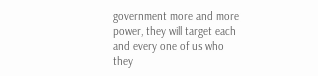government more and more power, they will target each and every one of us who they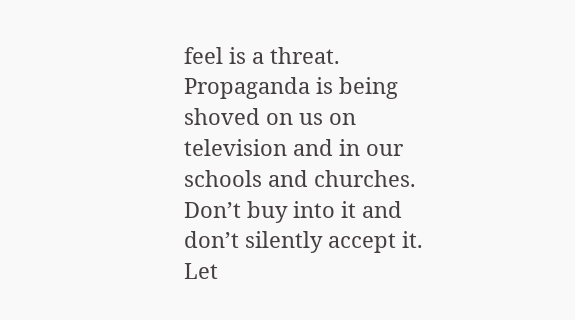feel is a threat. Propaganda is being shoved on us on television and in our schools and churches. Don’t buy into it and don’t silently accept it. Let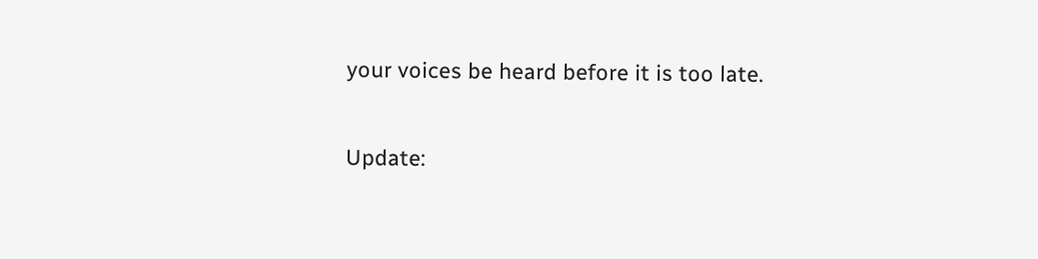your voices be heard before it is too late.

Update: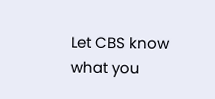Let CBS know what you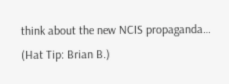think about the new NCIS propaganda… (Hat Tip: Brian B.)